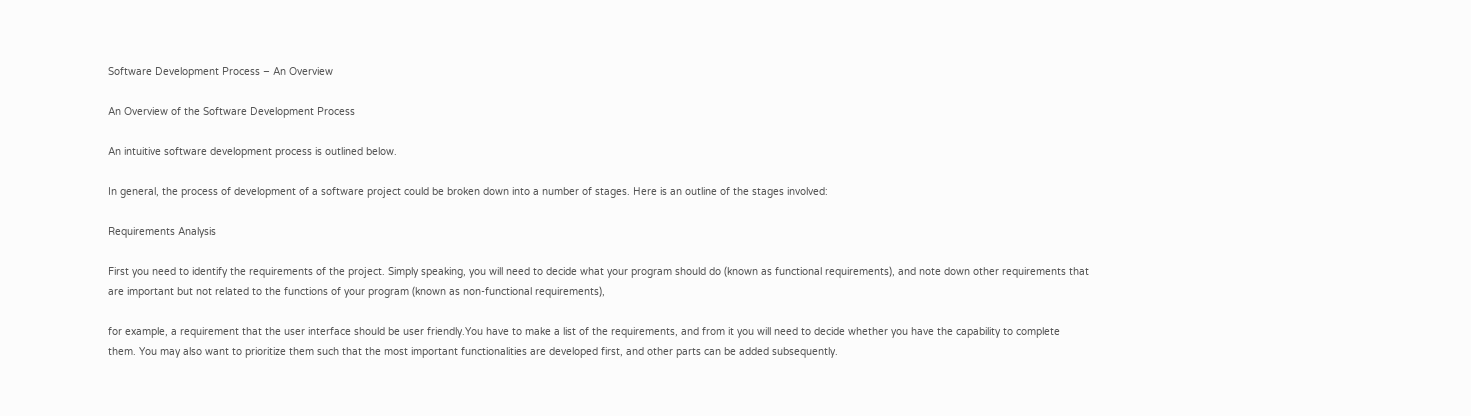Software Development Process – An Overview

An Overview of the Software Development Process

An intuitive software development process is outlined below.

In general, the process of development of a software project could be broken down into a number of stages. Here is an outline of the stages involved:

Requirements Analysis

First you need to identify the requirements of the project. Simply speaking, you will need to decide what your program should do (known as functional requirements), and note down other requirements that are important but not related to the functions of your program (known as non-functional requirements),

for example, a requirement that the user interface should be user friendly.You have to make a list of the requirements, and from it you will need to decide whether you have the capability to complete them. You may also want to prioritize them such that the most important functionalities are developed first, and other parts can be added subsequently.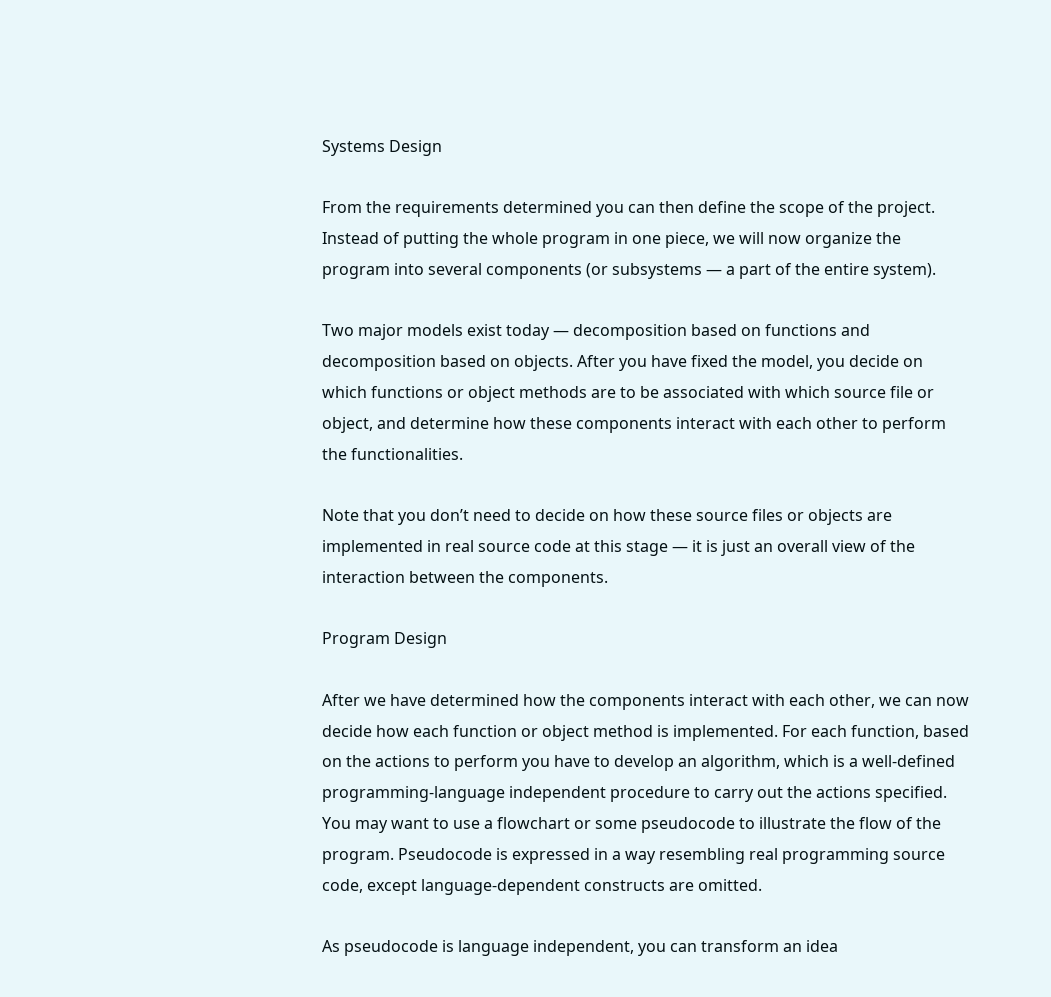Systems Design

From the requirements determined you can then define the scope of the project. Instead of putting the whole program in one piece, we will now organize the program into several components (or subsystems — a part of the entire system).

Two major models exist today — decomposition based on functions and decomposition based on objects. After you have fixed the model, you decide on which functions or object methods are to be associated with which source file or object, and determine how these components interact with each other to perform the functionalities.

Note that you don’t need to decide on how these source files or objects are implemented in real source code at this stage — it is just an overall view of the interaction between the components.

Program Design

After we have determined how the components interact with each other, we can now decide how each function or object method is implemented. For each function, based on the actions to perform you have to develop an algorithm, which is a well-defined programming-language independent procedure to carry out the actions specified. You may want to use a flowchart or some pseudocode to illustrate the flow of the program. Pseudocode is expressed in a way resembling real programming source code, except language-dependent constructs are omitted.

As pseudocode is language independent, you can transform an idea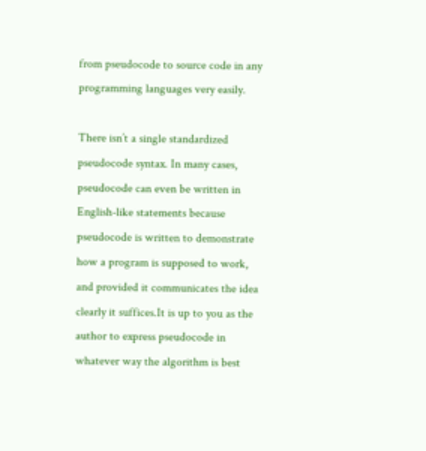from pseudocode to source code in any programming languages very easily.

There isn’t a single standardized pseudocode syntax. In many cases, pseudocode can even be written in English-like statements because pseudocode is written to demonstrate how a program is supposed to work, and provided it communicates the idea clearly it suffices.It is up to you as the author to express pseudocode in whatever way the algorithm is best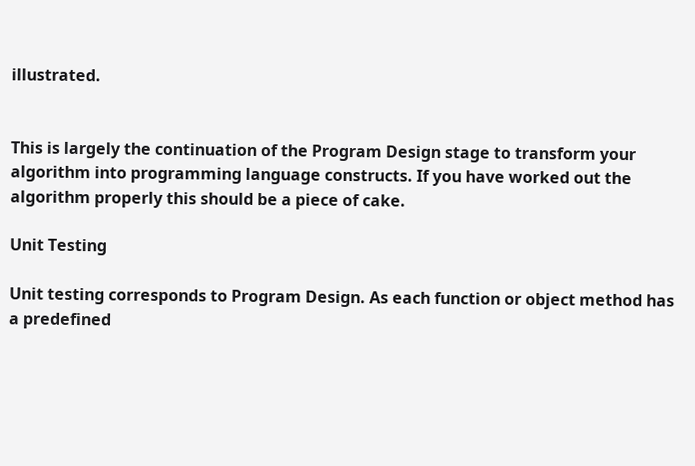illustrated.


This is largely the continuation of the Program Design stage to transform your algorithm into programming language constructs. If you have worked out the algorithm properly this should be a piece of cake.

Unit Testing

Unit testing corresponds to Program Design. As each function or object method has a predefined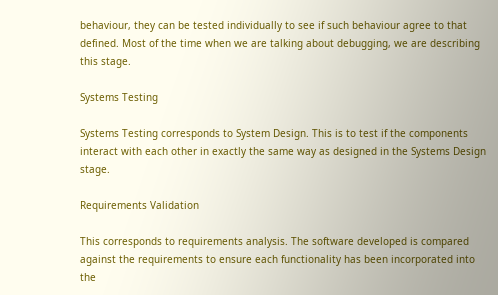behaviour, they can be tested individually to see if such behaviour agree to that defined. Most of the time when we are talking about debugging, we are describing this stage.

Systems Testing

Systems Testing corresponds to System Design. This is to test if the components interact with each other in exactly the same way as designed in the Systems Design stage.

Requirements Validation

This corresponds to requirements analysis. The software developed is compared against the requirements to ensure each functionality has been incorporated into the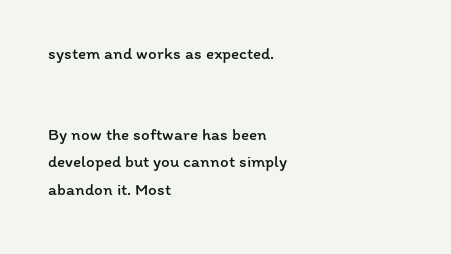system and works as expected.


By now the software has been developed but you cannot simply abandon it. Most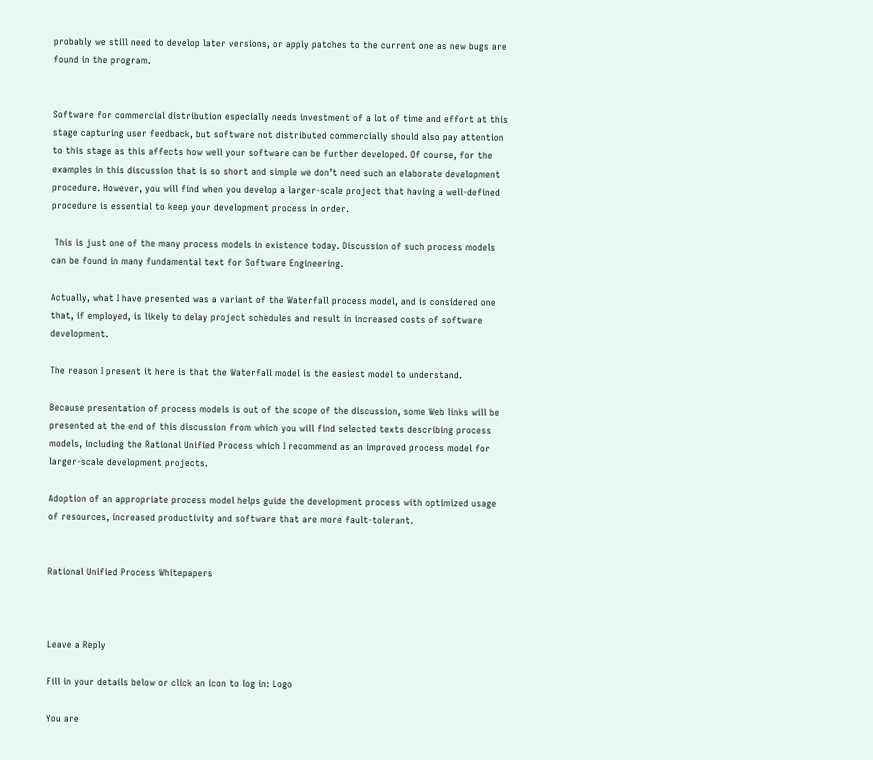probably we still need to develop later versions, or apply patches to the current one as new bugs are found in the program.


Software for commercial distribution especially needs investment of a lot of time and effort at this stage capturing user feedback, but software not distributed commercially should also pay attention to this stage as this affects how well your software can be further developed. Of course, for the examples in this discussion that is so short and simple we don’t need such an elaborate development procedure. However, you will find when you develop a larger-scale project that having a well-defined procedure is essential to keep your development process in order.

 This is just one of the many process models in existence today. Discussion of such process models can be found in many fundamental text for Software Engineering.

Actually, what I have presented was a variant of the Waterfall process model, and is considered one that, if employed, is likely to delay project schedules and result in increased costs of software development.

The reason I present it here is that the Waterfall model is the easiest model to understand.

Because presentation of process models is out of the scope of the discussion, some Web links will be presented at the end of this discussion from which you will find selected texts describing process models, including the Rational Unified Process which I recommend as an improved process model for larger-scale development projects.

Adoption of an appropriate process model helps guide the development process with optimized usage of resources, increased productivity and software that are more fault-tolerant.


Rational Unified Process Whitepapers



Leave a Reply

Fill in your details below or click an icon to log in: Logo

You are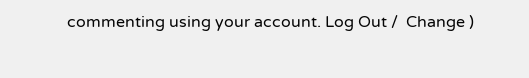commenting using your account. Log Out /  Change )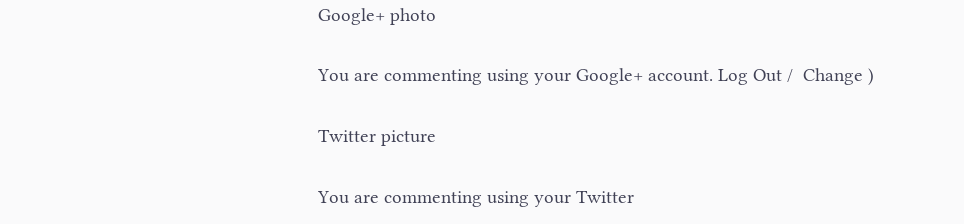Google+ photo

You are commenting using your Google+ account. Log Out /  Change )

Twitter picture

You are commenting using your Twitter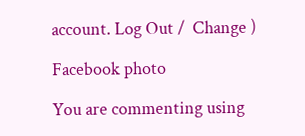account. Log Out /  Change )

Facebook photo

You are commenting using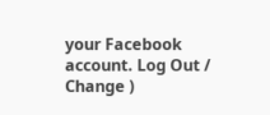your Facebook account. Log Out /  Change )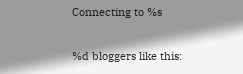Connecting to %s

%d bloggers like this: